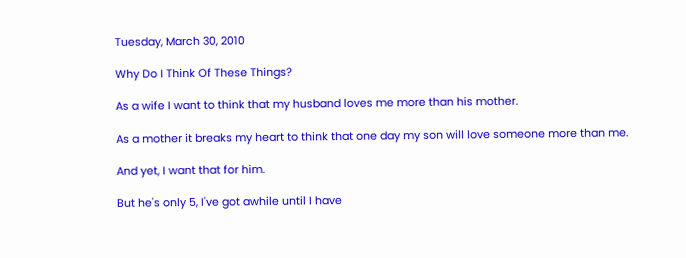Tuesday, March 30, 2010

Why Do I Think Of These Things?

As a wife I want to think that my husband loves me more than his mother.

As a mother it breaks my heart to think that one day my son will love someone more than me.

And yet, I want that for him.

But he's only 5, I've got awhile until I have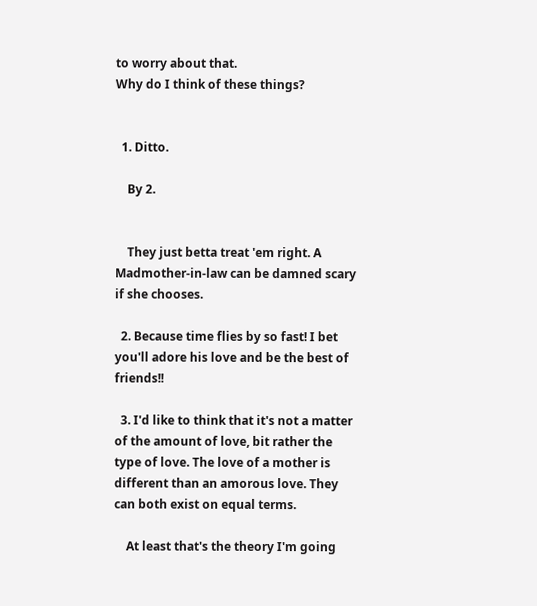to worry about that.
Why do I think of these things?


  1. Ditto.

    By 2.


    They just betta treat 'em right. A Madmother-in-law can be damned scary if she chooses.

  2. Because time flies by so fast! I bet you'll adore his love and be the best of friends!!

  3. I'd like to think that it's not a matter of the amount of love, bit rather the type of love. The love of a mother is different than an amorous love. They can both exist on equal terms.

    At least that's the theory I'm going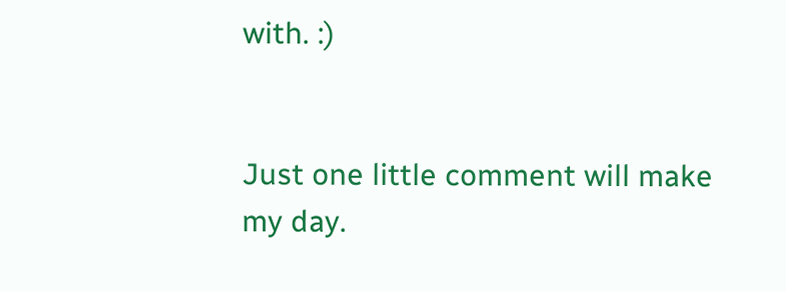with. :)


Just one little comment will make my day.